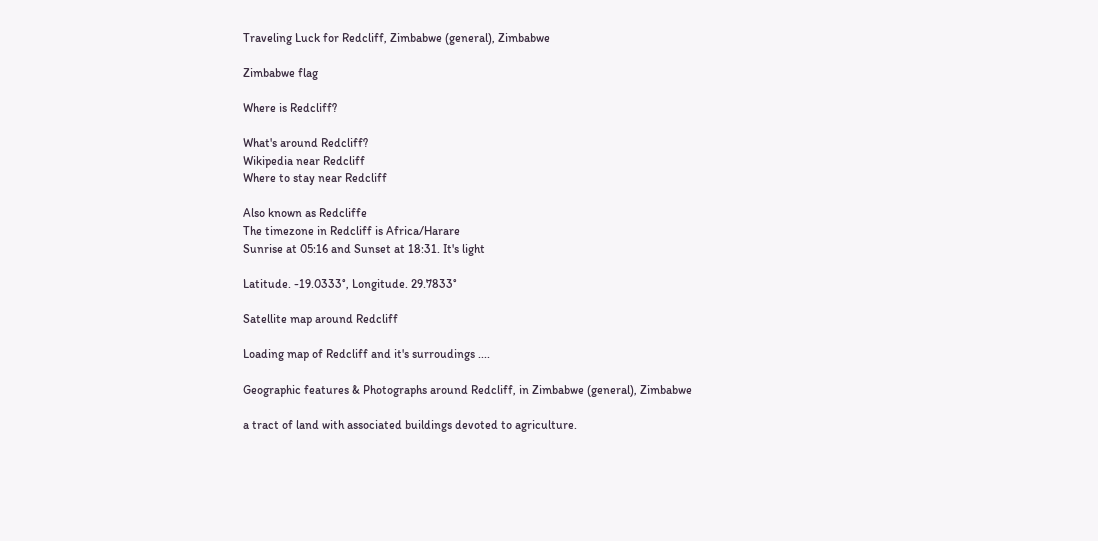Traveling Luck for Redcliff, Zimbabwe (general), Zimbabwe

Zimbabwe flag

Where is Redcliff?

What's around Redcliff?
Wikipedia near Redcliff
Where to stay near Redcliff

Also known as Redcliffe
The timezone in Redcliff is Africa/Harare
Sunrise at 05:16 and Sunset at 18:31. It's light

Latitude. -19.0333°, Longitude. 29.7833°

Satellite map around Redcliff

Loading map of Redcliff and it's surroudings ....

Geographic features & Photographs around Redcliff, in Zimbabwe (general), Zimbabwe

a tract of land with associated buildings devoted to agriculture.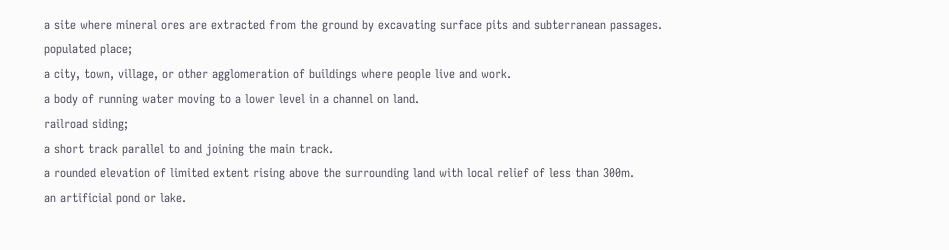a site where mineral ores are extracted from the ground by excavating surface pits and subterranean passages.
populated place;
a city, town, village, or other agglomeration of buildings where people live and work.
a body of running water moving to a lower level in a channel on land.
railroad siding;
a short track parallel to and joining the main track.
a rounded elevation of limited extent rising above the surrounding land with local relief of less than 300m.
an artificial pond or lake.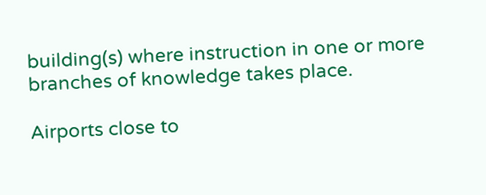building(s) where instruction in one or more branches of knowledge takes place.

Airports close to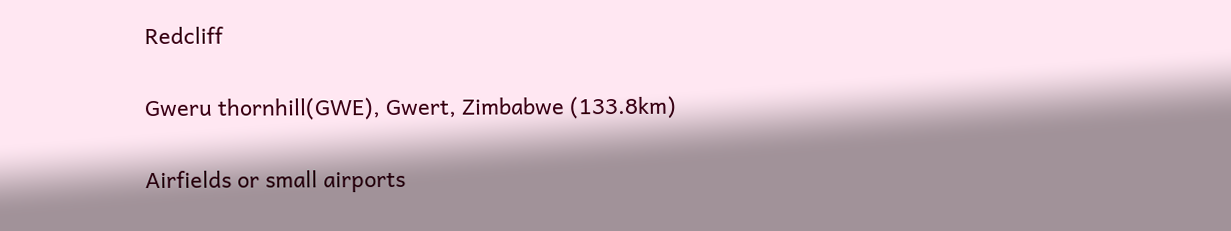Redcliff

Gweru thornhill(GWE), Gwert, Zimbabwe (133.8km)

Airfields or small airports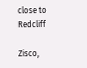close to Redcliff

Zisco,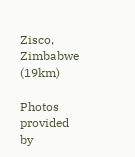Zisco, Zimbabwe (19km)

Photos provided by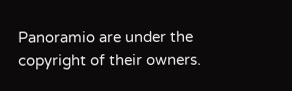Panoramio are under the copyright of their owners.